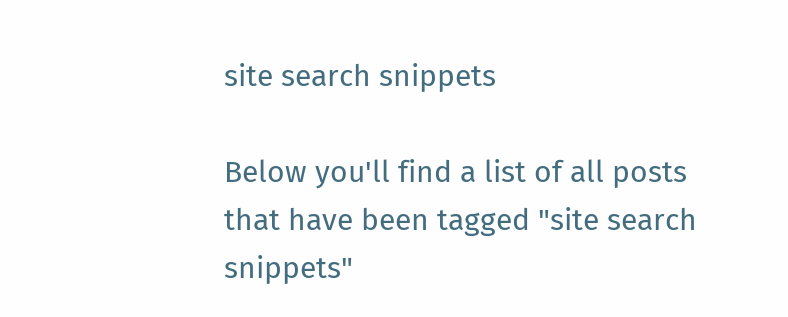site search snippets

Below you'll find a list of all posts that have been tagged "site search snippets"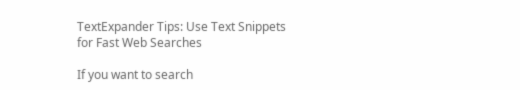TextExpander Tips: Use Text Snippets for Fast Web Searches

If you want to search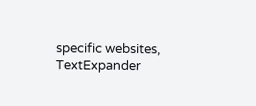specific websites, TextExpander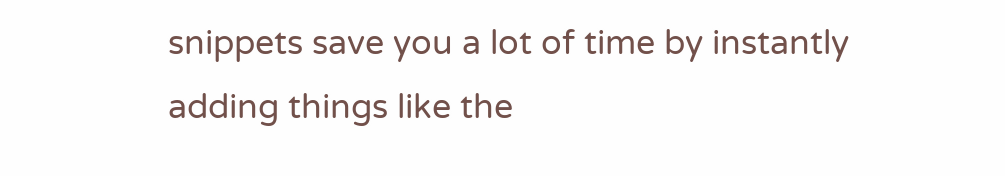snippets save you a lot of time by instantly adding things like the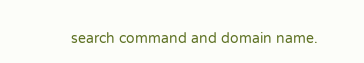search command and domain name.